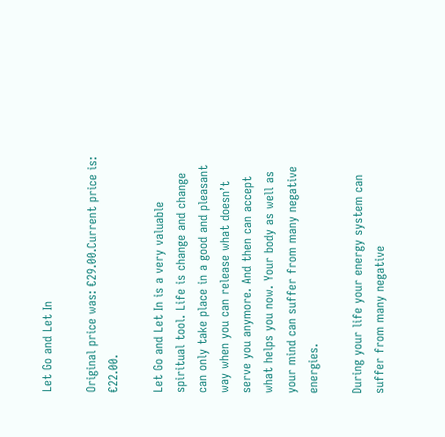Let Go and Let In

Original price was: €29.00.Current price is: €22.00.

Let Go and Let In is a very valuable spiritual tool. Life is change and change can only take place in a good and pleasant way when you can release what doesn’t serve you anymore. And then can accept what helps you now. Your body as well as your mind can suffer from many negative energies.

During your life your energy system can suffer from many negative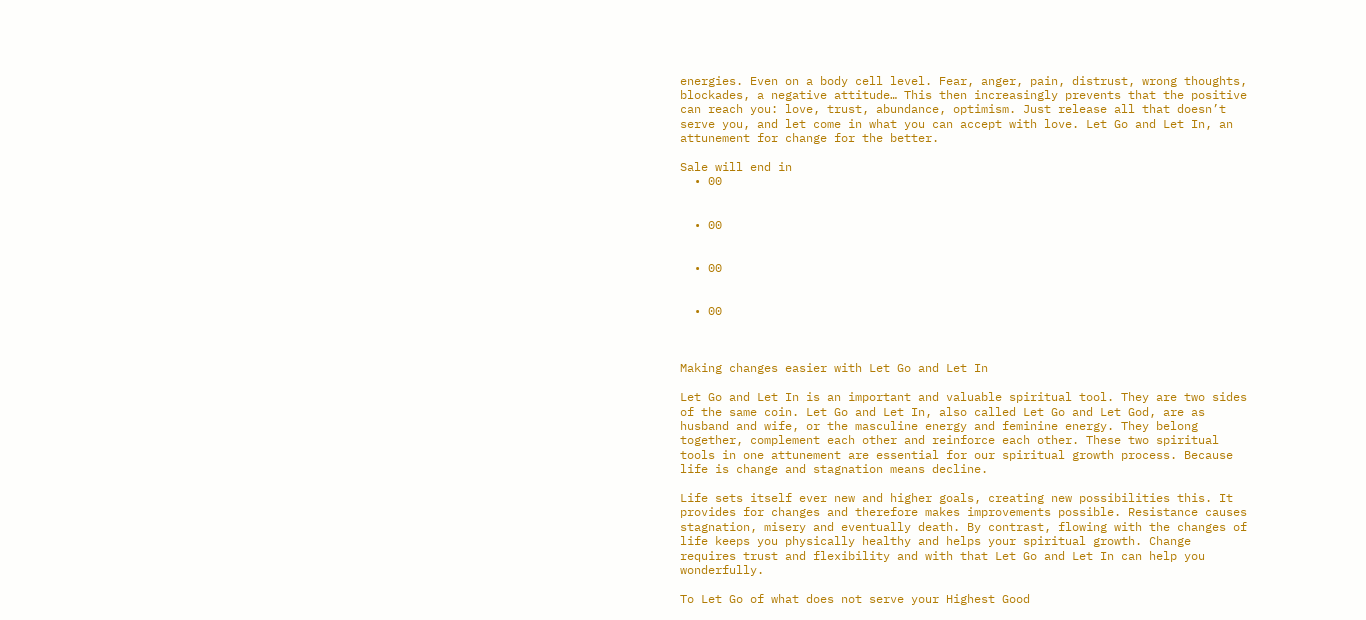energies. Even on a body cell level. Fear, anger, pain, distrust, wrong thoughts, blockades, a negative attitude… This then increasingly prevents that the positive can reach you: love, trust, abundance, optimism. Just release all that doesn’t serve you, and let come in what you can accept with love. Let Go and Let In, an attunement for change for the better.

Sale will end in
  • 00


  • 00


  • 00


  • 00



Making changes easier with Let Go and Let In

Let Go and Let In is an important and valuable spiritual tool. They are two sides of the same coin. Let Go and Let In, also called Let Go and Let God, are as husband and wife, or the masculine energy and feminine energy. They belong together, complement each other and reinforce each other. These two spiritual tools in one attunement are essential for our spiritual growth process. Because life is change and stagnation means decline.

Life sets itself ever new and higher goals, creating new possibilities this. It provides for changes and therefore makes improvements possible. Resistance causes stagnation, misery and eventually death. By contrast, flowing with the changes of life keeps you physically healthy and helps your spiritual growth. Change requires trust and flexibility and with that Let Go and Let In can help you wonderfully.

To Let Go of what does not serve your Highest Good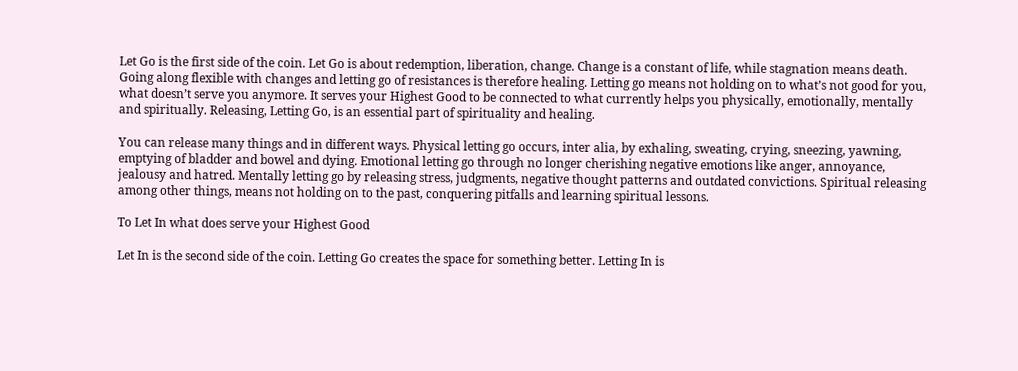Let Go is the first side of the coin. Let Go is about redemption, liberation, change. Change is a constant of life, while stagnation means death. Going along flexible with changes and letting go of resistances is therefore healing. Letting go means not holding on to what’s not good for you, what doesn’t serve you anymore. It serves your Highest Good to be connected to what currently helps you physically, emotionally, mentally and spiritually. Releasing, Letting Go, is an essential part of spirituality and healing.

You can release many things and in different ways. Physical letting go occurs, inter alia, by exhaling, sweating, crying, sneezing, yawning, emptying of bladder and bowel and dying. Emotional letting go through no longer cherishing negative emotions like anger, annoyance, jealousy and hatred. Mentally letting go by releasing stress, judgments, negative thought patterns and outdated convictions. Spiritual releasing among other things, means not holding on to the past, conquering pitfalls and learning spiritual lessons.

To Let In what does serve your Highest Good

Let In is the second side of the coin. Letting Go creates the space for something better. Letting In is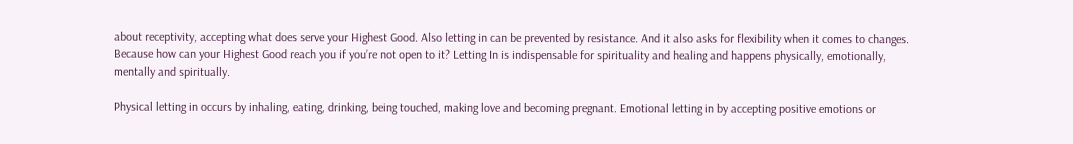about receptivity, accepting what does serve your Highest Good. Also letting in can be prevented by resistance. And it also asks for flexibility when it comes to changes. Because how can your Highest Good reach you if you’re not open to it? Letting In is indispensable for spirituality and healing and happens physically, emotionally, mentally and spiritually.

Physical letting in occurs by inhaling, eating, drinking, being touched, making love and becoming pregnant. Emotional letting in by accepting positive emotions or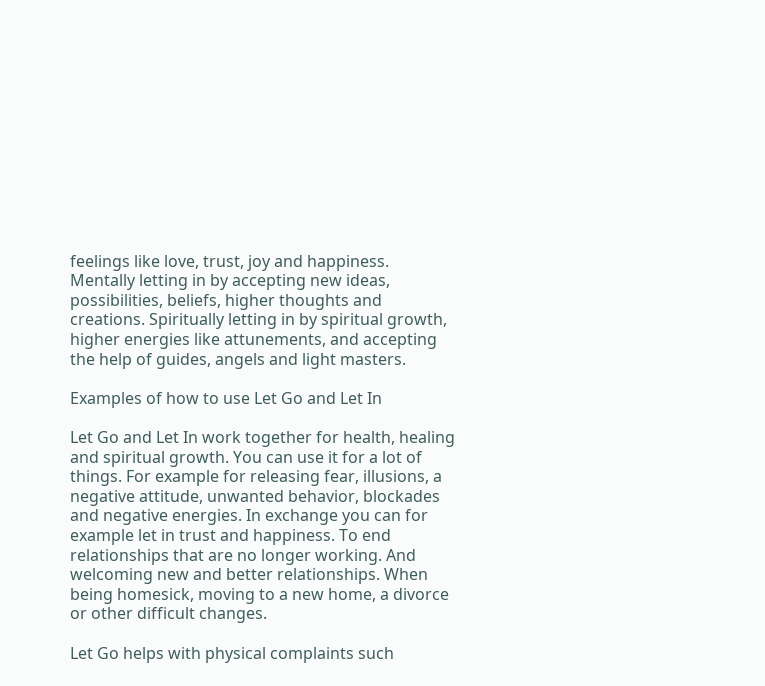feelings like love, trust, joy and happiness. Mentally letting in by accepting new ideas, possibilities, beliefs, higher thoughts and creations. Spiritually letting in by spiritual growth, higher energies like attunements, and accepting the help of guides, angels and light masters.

Examples of how to use Let Go and Let In

Let Go and Let In work together for health, healing and spiritual growth. You can use it for a lot of things. For example for releasing fear, illusions, a negative attitude, unwanted behavior, blockades and negative energies. In exchange you can for example let in trust and happiness. To end relationships that are no longer working. And welcoming new and better relationships. When being homesick, moving to a new home, a divorce or other difficult changes.

Let Go helps with physical complaints such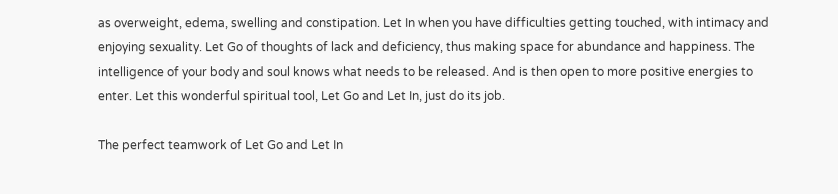as overweight, edema, swelling and constipation. Let In when you have difficulties getting touched, with intimacy and enjoying sexuality. Let Go of thoughts of lack and deficiency, thus making space for abundance and happiness. The intelligence of your body and soul knows what needs to be released. And is then open to more positive energies to enter. Let this wonderful spiritual tool, Let Go and Let In, just do its job.

The perfect teamwork of Let Go and Let In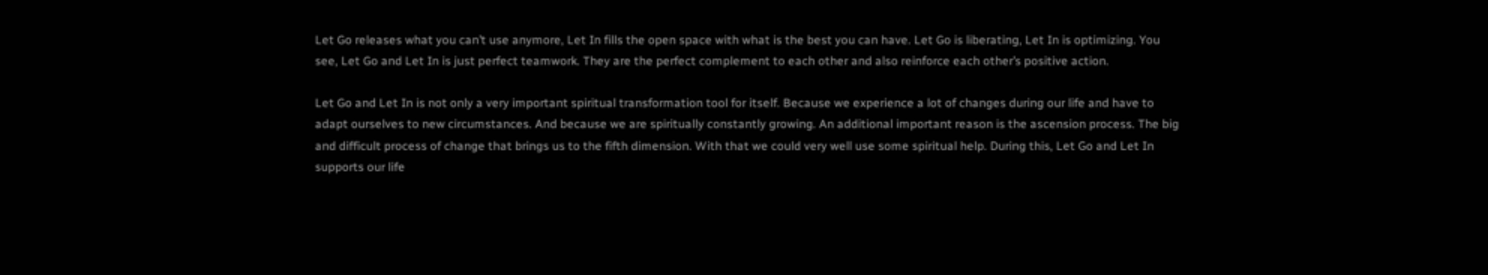Let Go releases what you can’t use anymore, Let In fills the open space with what is the best you can have. Let Go is liberating, Let In is optimizing. You see, Let Go and Let In is just perfect teamwork. They are the perfect complement to each other and also reinforce each other’s positive action.

Let Go and Let In is not only a very important spiritual transformation tool for itself. Because we experience a lot of changes during our life and have to adapt ourselves to new circumstances. And because we are spiritually constantly growing. An additional important reason is the ascension process. The big and difficult process of change that brings us to the fifth dimension. With that we could very well use some spiritual help. During this, Let Go and Let In supports our life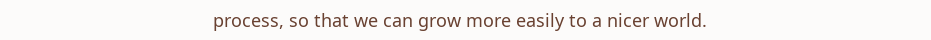process, so that we can grow more easily to a nicer world.